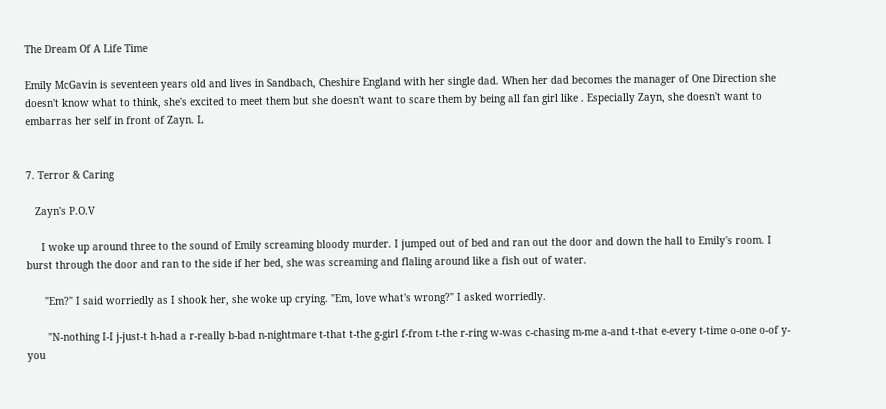The Dream Of A Life Time

Emily McGavin is seventeen years old and lives in Sandbach, Cheshire England with her single dad. When her dad becomes the manager of One Direction she doesn't know what to think, she's excited to meet them but she doesn't want to scare them by being all fan girl like . Especially Zayn, she doesn't want to embarras her self in front of Zayn. L


7. Terror & Caring

   Zayn's P.O.V

     I woke up around three to the sound of Emily screaming bloody murder. I jumped out of bed and ran out the door and down the hall to Emily's room. I burst through the door and ran to the side if her bed, she was screaming and flaling around like a fish out of water.

      "Em?" I said worriedly as I shook her, she woke up crying. "Em, love what's wrong?" I asked worriedly.

       "N-nothing I-I j-just-t h-had a r-really b-bad n-nightmare t-that t-the g-girl f-from t-the r-ring w-was c-chasing m-me a-and t-that e-every t-time o-one o-of y-you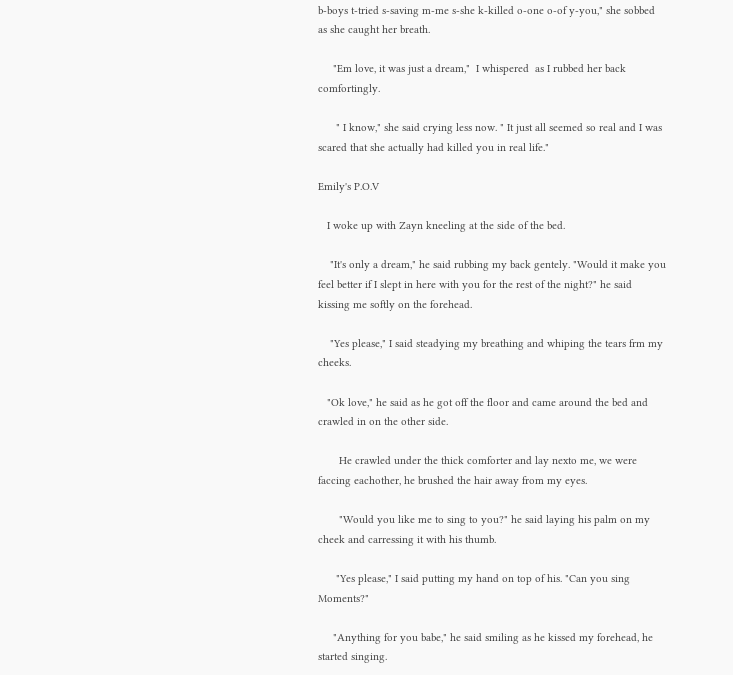b-boys t-tried s-saving m-me s-she k-killed o-one o-of y-you," she sobbed as she caught her breath.

     "Em love, it was just a dream,"  I whispered  as I rubbed her back comfortingly.

      " I know," she said crying less now. " It just all seemed so real and I was scared that she actually had killed you in real life."

Emily's P.O.V

   I woke up with Zayn kneeling at the side of the bed.

    "It's only a dream," he said rubbing my back gentely. "Would it make you feel better if I slept in here with you for the rest of the night?" he said kissing me softly on the forehead.

    "Yes please," I said steadying my breathing and whiping the tears frm my cheeks.

   "Ok love," he said as he got off the floor and came around the bed and crawled in on the other side.

       He crawled under the thick comforter and lay nexto me, we were faccing eachother, he brushed the hair away from my eyes.

       "Would you like me to sing to you?" he said laying his palm on my cheek and carressing it with his thumb.

      "Yes please," I said putting my hand on top of his. "Can you sing Moments?"

     "Anything for you babe," he said smiling as he kissed my forehead, he started singing.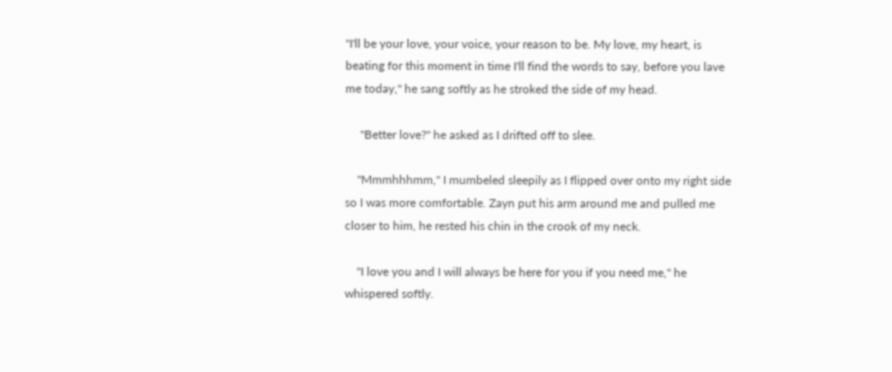"I'll be your love, your voice, your reason to be. My love, my heart, is beating for this moment in time I'll find the words to say, before you lave me today," he sang softly as he stroked the side of my head.

     "Better love?" he asked as I drifted off to slee.

    "Mmmhhhmm," I mumbeled sleepily as I flipped over onto my right side so I was more comfortable. Zayn put his arm around me and pulled me closer to him, he rested his chin in the crook of my neck.

    "I love you and I will always be here for you if you need me," he whispered softly.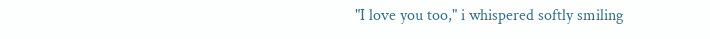"I love you too," i whispered softly smiling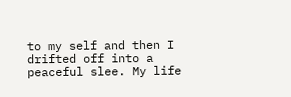to my self and then I drifted off into a peaceful slee. My life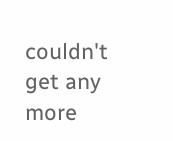couldn't get any more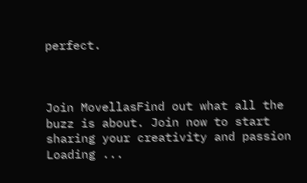perfect.



Join MovellasFind out what all the buzz is about. Join now to start sharing your creativity and passion
Loading ...